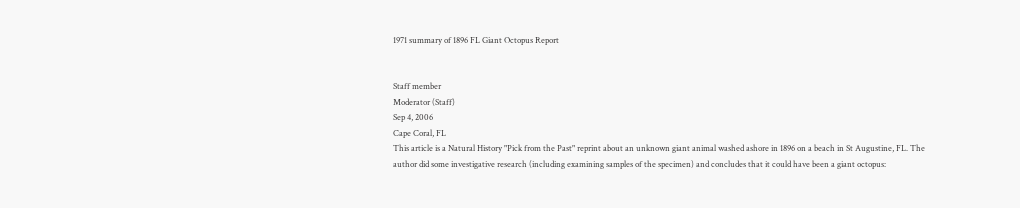1971 summary of 1896 FL Giant Octopus Report


Staff member
Moderator (Staff)
Sep 4, 2006
Cape Coral, FL
This article is a Natural History "Pick from the Past" reprint about an unknown giant animal washed ashore in 1896 on a beach in St Augustine, FL. The author did some investigative research (including examining samples of the specimen) and concludes that it could have been a giant octopus: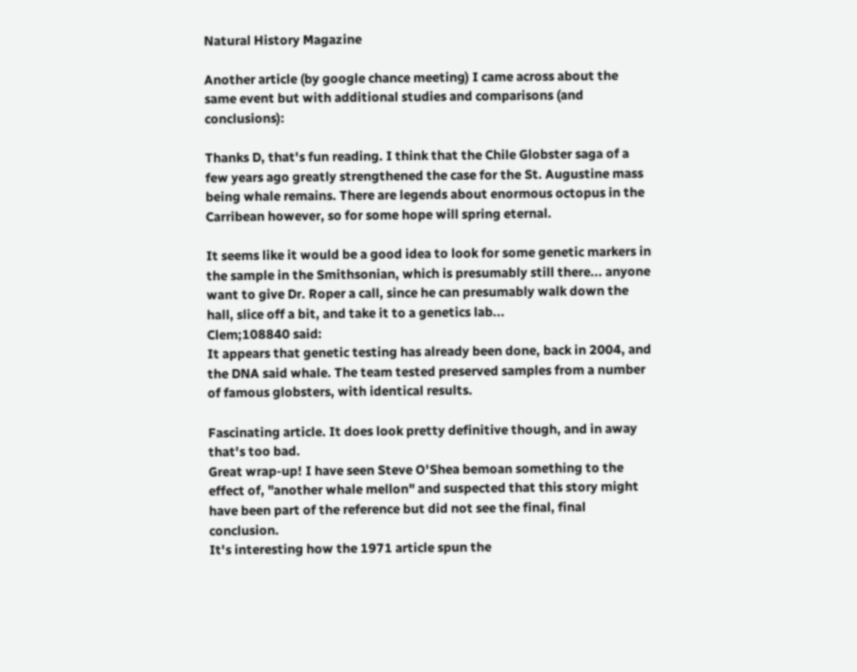Natural History Magazine

Another article (by google chance meeting) I came across about the same event but with additional studies and comparisons (and conclusions):

Thanks D, that's fun reading. I think that the Chile Globster saga of a few years ago greatly strengthened the case for the St. Augustine mass being whale remains. There are legends about enormous octopus in the Carribean however, so for some hope will spring eternal.

It seems like it would be a good idea to look for some genetic markers in the sample in the Smithsonian, which is presumably still there... anyone want to give Dr. Roper a call, since he can presumably walk down the hall, slice off a bit, and take it to a genetics lab...
Clem;108840 said:
It appears that genetic testing has already been done, back in 2004, and the DNA said whale. The team tested preserved samples from a number of famous globsters, with identical results.

Fascinating article. It does look pretty definitive though, and in away that's too bad.
Great wrap-up! I have seen Steve O'Shea bemoan something to the effect of, "another whale mellon" and suspected that this story might have been part of the reference but did not see the final, final conclusion.
It's interesting how the 1971 article spun the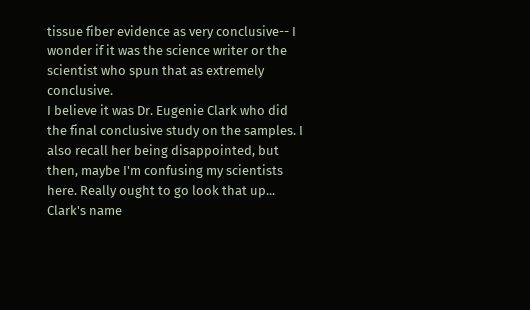tissue fiber evidence as very conclusive-- I wonder if it was the science writer or the scientist who spun that as extremely conclusive.
I believe it was Dr. Eugenie Clark who did the final conclusive study on the samples. I also recall her being disappointed, but then, maybe I'm confusing my scientists here. Really ought to go look that up...
Clark's name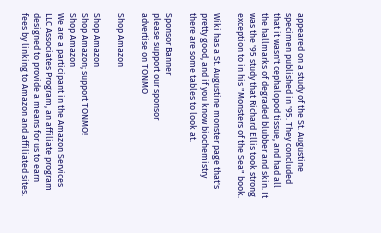appeared on a study of the St. Augustine specimen published in '95. They concluded that it wasn't cephalopod tissue, and had all the hallmarks of degraded blubber and skin. It was the '95 study that Richard Ellis took strong exception to in his "Monsters of the Sea" book.

Wiki has a St. Augustine monster page that's pretty good, and if you know biochemistry there are some tables to look at.

Sponsor Banner
please support our sponsor
advertise on TONMO

Shop Amazon

Shop Amazon
Shop Amazon; support TONMO!
Shop Amazon
We are a participant in the Amazon Services LLC Associates Program, an affiliate program designed to provide a means for us to earn fees by linking to Amazon and affiliated sites.